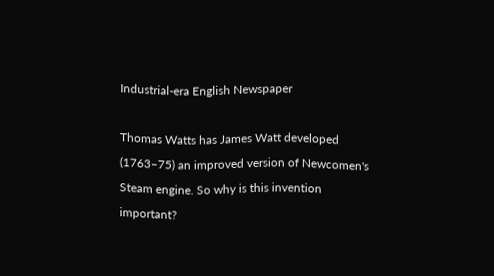Industrial-era English Newspaper

Thomas Watts has James Watt developed (1763–75) an improved version of Newcomen's Steam engine. So why is this invention important?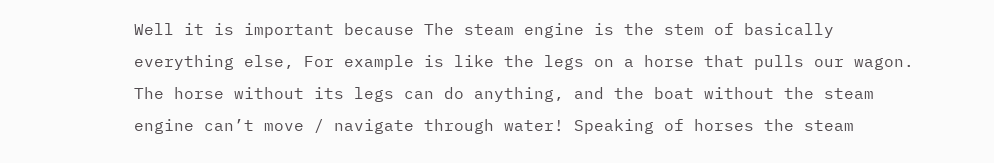Well it is important because The steam engine is the stem of basically everything else, For example is like the legs on a horse that pulls our wagon. The horse without its legs can do anything, and the boat without the steam engine can’t move / navigate through water! Speaking of horses the steam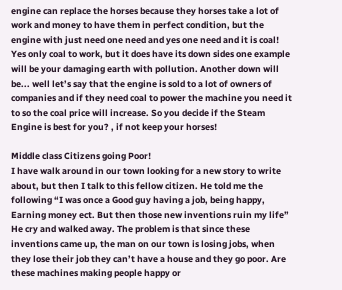engine can replace the horses because they horses take a lot of work and money to have them in perfect condition, but the engine with just need one need and yes one need and it is coal! Yes only coal to work, but it does have its down sides one example will be your damaging earth with pollution. Another down will be... well let’s say that the engine is sold to a lot of owners of companies and if they need coal to power the machine you need it to so the coal price will increase. So you decide if the Steam Engine is best for you? , if not keep your horses!

Middle class Citizens going Poor!
I have walk around in our town looking for a new story to write about, but then I talk to this fellow citizen. He told me the following “I was once a Good guy having a job, being happy, Earning money ect. But then those new inventions ruin my life” He cry and walked away. The problem is that since these inventions came up, the man on our town is losing jobs, when they lose their job they can’t have a house and they go poor. Are these machines making people happy or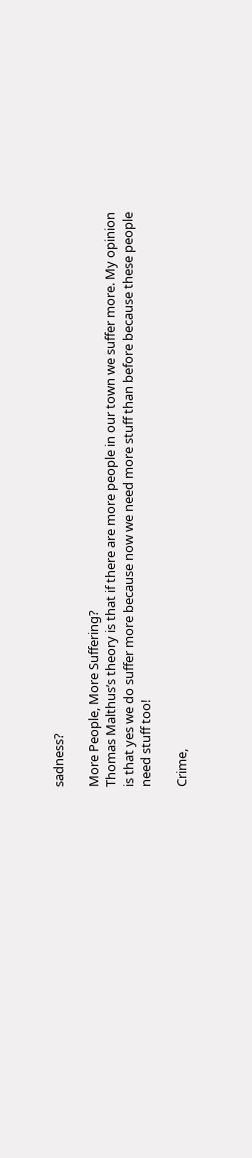sadness?

More People, More Suffering?
Thomas Malthus’s theory is that if there are more people in our town we suffer more. My opinion is that yes we do suffer more because now we need more stuff than before because these people need stuff too!

Crime,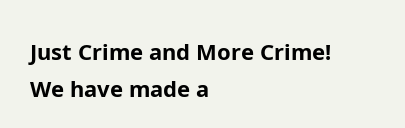Just Crime and More Crime!
We have made a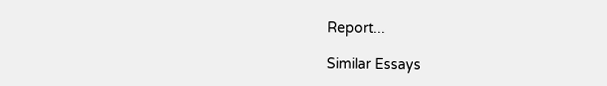Report...

Similar Essays